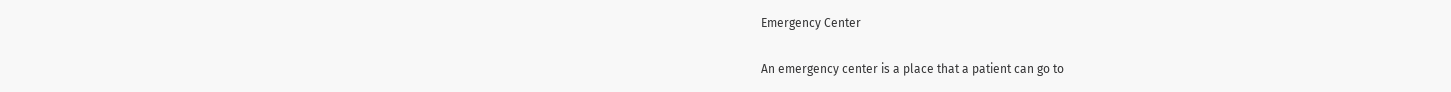Emergency Center

An emergency center is a place that a patient can go to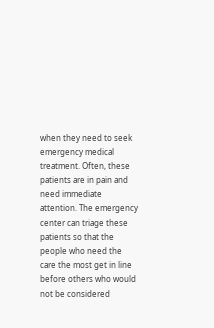when they need to seek emergency medical treatment. Often, these patients are in pain and need immediate attention. The emergency center can triage these patients so that the people who need the care the most get in line before others who would not be considered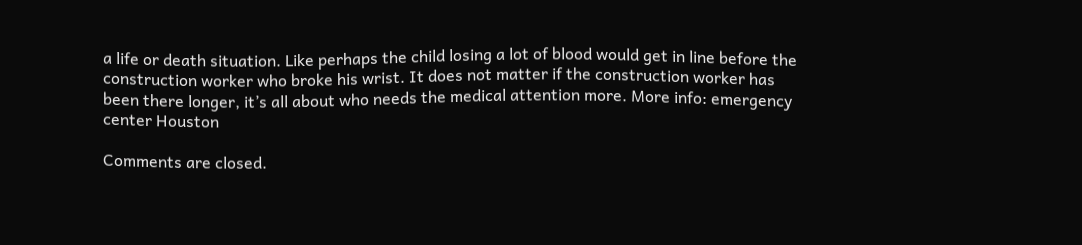a life or death situation. Like perhaps the child losing a lot of blood would get in line before the construction worker who broke his wrist. It does not matter if the construction worker has been there longer, it’s all about who needs the medical attention more. More info: emergency center Houston

Comments are closed.